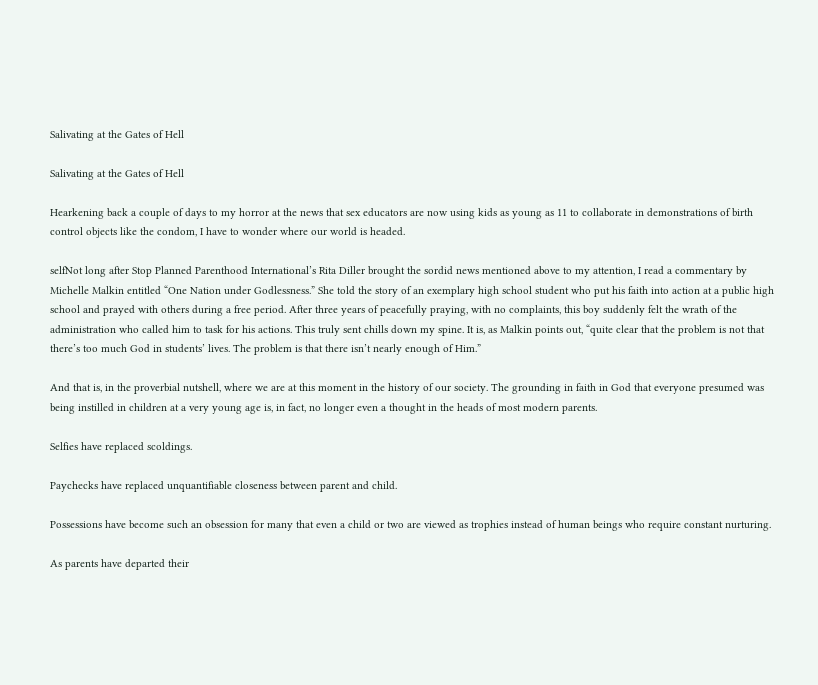Salivating at the Gates of Hell

Salivating at the Gates of Hell

Hearkening back a couple of days to my horror at the news that sex educators are now using kids as young as 11 to collaborate in demonstrations of birth control objects like the condom, I have to wonder where our world is headed.

selfNot long after Stop Planned Parenthood International’s Rita Diller brought the sordid news mentioned above to my attention, I read a commentary by Michelle Malkin entitled “One Nation under Godlessness.” She told the story of an exemplary high school student who put his faith into action at a public high school and prayed with others during a free period. After three years of peacefully praying, with no complaints, this boy suddenly felt the wrath of the administration who called him to task for his actions. This truly sent chills down my spine. It is, as Malkin points out, “quite clear that the problem is not that there’s too much God in students’ lives. The problem is that there isn’t nearly enough of Him.”

And that is, in the proverbial nutshell, where we are at this moment in the history of our society. The grounding in faith in God that everyone presumed was being instilled in children at a very young age is, in fact, no longer even a thought in the heads of most modern parents.

Selfies have replaced scoldings.

Paychecks have replaced unquantifiable closeness between parent and child.

Possessions have become such an obsession for many that even a child or two are viewed as trophies instead of human beings who require constant nurturing.

As parents have departed their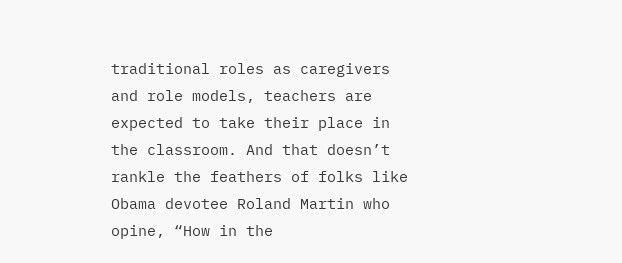traditional roles as caregivers and role models, teachers are expected to take their place in the classroom. And that doesn’t rankle the feathers of folks like Obama devotee Roland Martin who opine, “How in the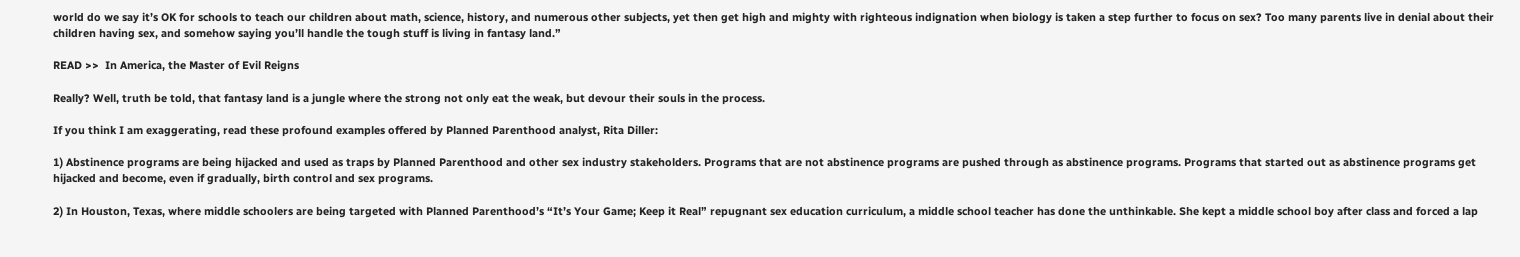world do we say it’s OK for schools to teach our children about math, science, history, and numerous other subjects, yet then get high and mighty with righteous indignation when biology is taken a step further to focus on sex? Too many parents live in denial about their children having sex, and somehow saying you’ll handle the tough stuff is living in fantasy land.”

READ >>  In America, the Master of Evil Reigns

Really? Well, truth be told, that fantasy land is a jungle where the strong not only eat the weak, but devour their souls in the process.

If you think I am exaggerating, read these profound examples offered by Planned Parenthood analyst, Rita Diller:

1) Abstinence programs are being hijacked and used as traps by Planned Parenthood and other sex industry stakeholders. Programs that are not abstinence programs are pushed through as abstinence programs. Programs that started out as abstinence programs get hijacked and become, even if gradually, birth control and sex programs.

2) In Houston, Texas, where middle schoolers are being targeted with Planned Parenthood’s “It’s Your Game; Keep it Real” repugnant sex education curriculum, a middle school teacher has done the unthinkable. She kept a middle school boy after class and forced a lap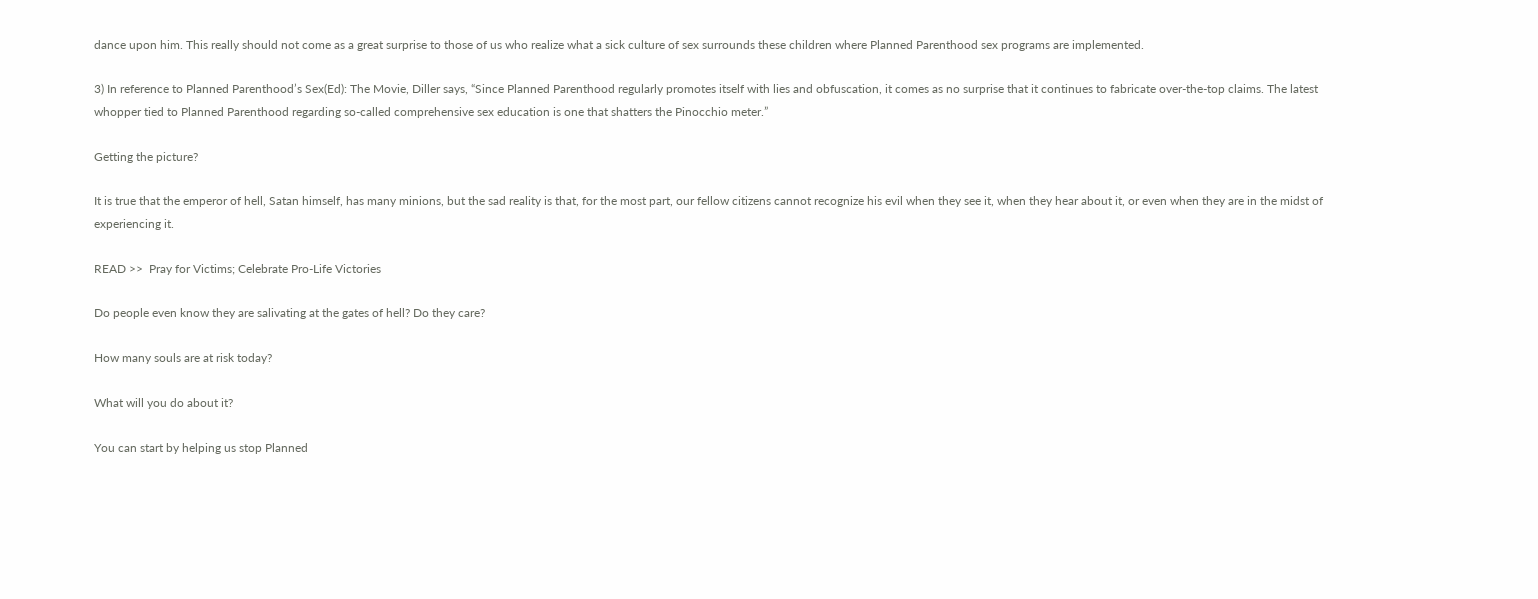dance upon him. This really should not come as a great surprise to those of us who realize what a sick culture of sex surrounds these children where Planned Parenthood sex programs are implemented.

3) In reference to Planned Parenthood’s Sex(Ed): The Movie, Diller says, “Since Planned Parenthood regularly promotes itself with lies and obfuscation, it comes as no surprise that it continues to fabricate over-the-top claims. The latest whopper tied to Planned Parenthood regarding so-called comprehensive sex education is one that shatters the Pinocchio meter.”

Getting the picture?

It is true that the emperor of hell, Satan himself, has many minions, but the sad reality is that, for the most part, our fellow citizens cannot recognize his evil when they see it, when they hear about it, or even when they are in the midst of experiencing it.

READ >>  Pray for Victims; Celebrate Pro-Life Victories

Do people even know they are salivating at the gates of hell? Do they care?

How many souls are at risk today?

What will you do about it?

You can start by helping us stop Planned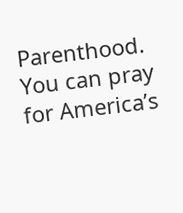Parenthood. You can pray for America’s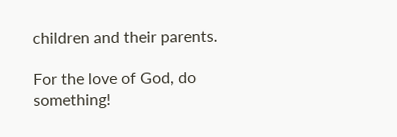children and their parents.

For the love of God, do something!